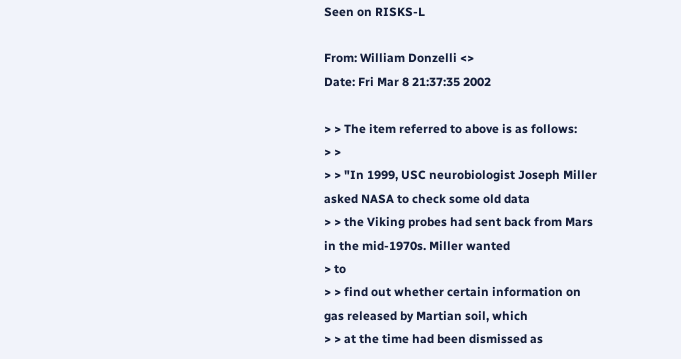Seen on RISKS-L

From: William Donzelli <>
Date: Fri Mar 8 21:37:35 2002

> > The item referred to above is as follows:
> >
> > "In 1999, USC neurobiologist Joseph Miller asked NASA to check some old data
> > the Viking probes had sent back from Mars in the mid-1970s. Miller wanted
> to
> > find out whether certain information on gas released by Martian soil, which
> > at the time had been dismissed as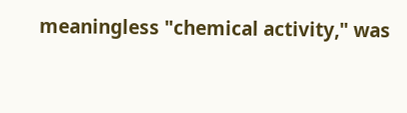meaningless "chemical activity," was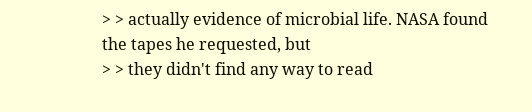> > actually evidence of microbial life. NASA found the tapes he requested, but
> > they didn't find any way to read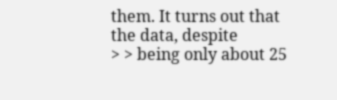them. It turns out that the data, despite
> > being only about 25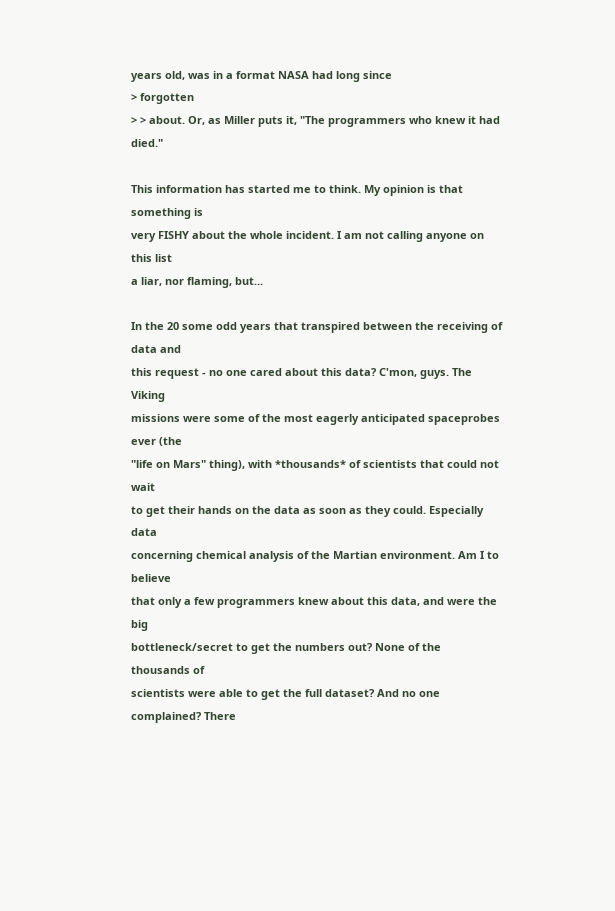years old, was in a format NASA had long since
> forgotten
> > about. Or, as Miller puts it, "The programmers who knew it had died."

This information has started me to think. My opinion is that something is
very FISHY about the whole incident. I am not calling anyone on this list
a liar, nor flaming, but...

In the 20 some odd years that transpired between the receiving of data and
this request - no one cared about this data? C'mon, guys. The Viking
missions were some of the most eagerly anticipated spaceprobes ever (the
"life on Mars" thing), with *thousands* of scientists that could not wait
to get their hands on the data as soon as they could. Especially data
concerning chemical analysis of the Martian environment. Am I to believe
that only a few programmers knew about this data, and were the big
bottleneck/secret to get the numbers out? None of the thousands of
scientists were able to get the full dataset? And no one complained? There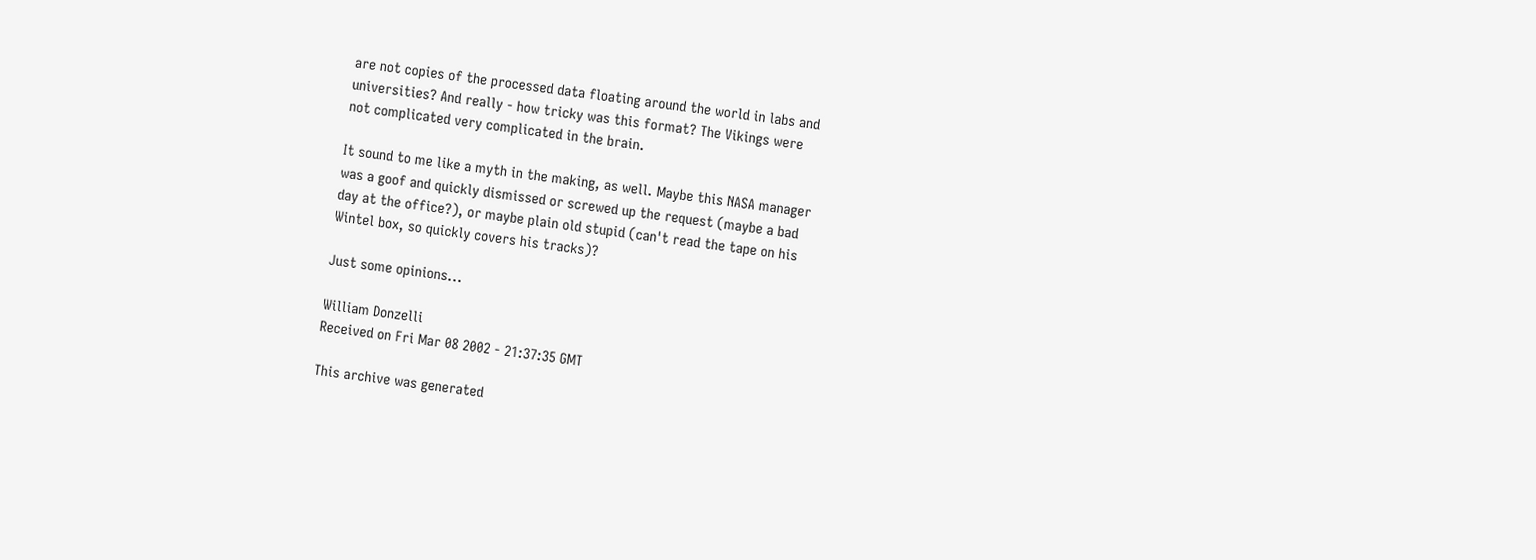are not copies of the processed data floating around the world in labs and
universities? And really - how tricky was this format? The Vikings were
not complicated very complicated in the brain.

It sound to me like a myth in the making, as well. Maybe this NASA manager
was a goof and quickly dismissed or screwed up the request (maybe a bad
day at the office?), or maybe plain old stupid (can't read the tape on his
Wintel box, so quickly covers his tracks)?

Just some opinions...

William Donzelli
Received on Fri Mar 08 2002 - 21:37:35 GMT

This archive was generated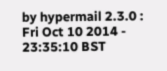by hypermail 2.3.0 : Fri Oct 10 2014 - 23:35:10 BST